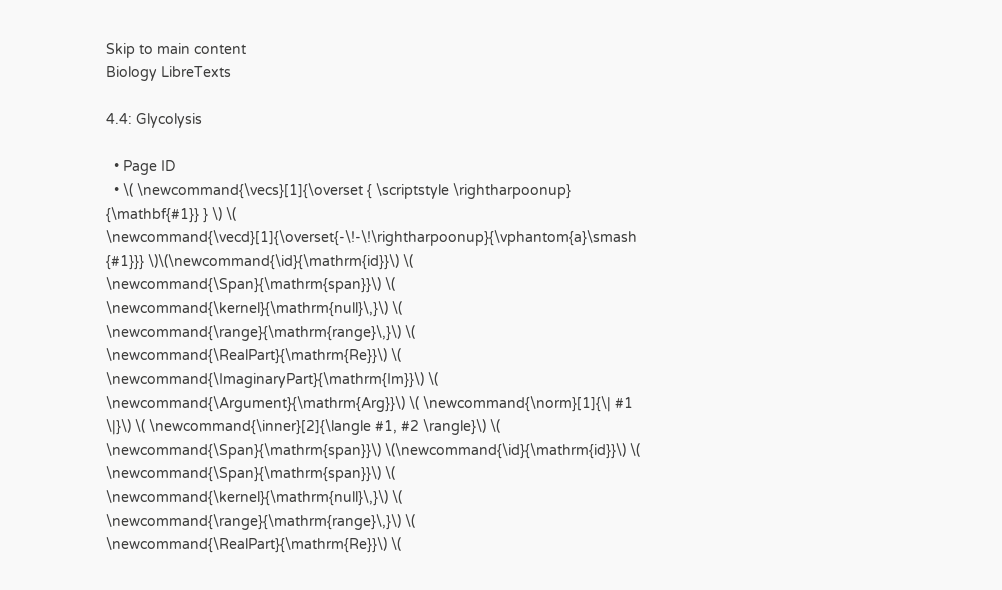Skip to main content
Biology LibreTexts

4.4: Glycolysis

  • Page ID
  • \( \newcommand{\vecs}[1]{\overset { \scriptstyle \rightharpoonup} {\mathbf{#1}} } \) \( \newcommand{\vecd}[1]{\overset{-\!-\!\rightharpoonup}{\vphantom{a}\smash {#1}}} \)\(\newcommand{\id}{\mathrm{id}}\) \( \newcommand{\Span}{\mathrm{span}}\) \( \newcommand{\kernel}{\mathrm{null}\,}\) \( \newcommand{\range}{\mathrm{range}\,}\) \( \newcommand{\RealPart}{\mathrm{Re}}\) \( \newcommand{\ImaginaryPart}{\mathrm{Im}}\) \( \newcommand{\Argument}{\mathrm{Arg}}\) \( \newcommand{\norm}[1]{\| #1 \|}\) \( \newcommand{\inner}[2]{\langle #1, #2 \rangle}\) \( \newcommand{\Span}{\mathrm{span}}\) \(\newcommand{\id}{\mathrm{id}}\) \( \newcommand{\Span}{\mathrm{span}}\) \( \newcommand{\kernel}{\mathrm{null}\,}\) \( \newcommand{\range}{\mathrm{range}\,}\) \( \newcommand{\RealPart}{\mathrm{Re}}\) \(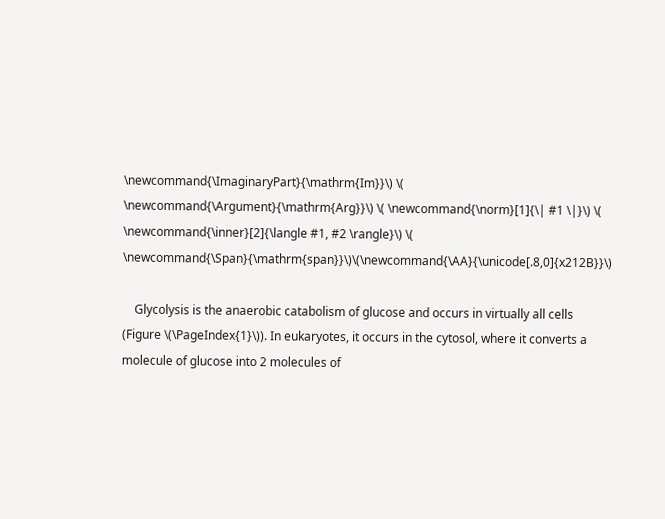\newcommand{\ImaginaryPart}{\mathrm{Im}}\) \( \newcommand{\Argument}{\mathrm{Arg}}\) \( \newcommand{\norm}[1]{\| #1 \|}\) \( \newcommand{\inner}[2]{\langle #1, #2 \rangle}\) \( \newcommand{\Span}{\mathrm{span}}\)\(\newcommand{\AA}{\unicode[.8,0]{x212B}}\)

    Glycolysis is the anaerobic catabolism of glucose and occurs in virtually all cells (Figure \(\PageIndex{1}\)). In eukaryotes, it occurs in the cytosol, where it converts a molecule of glucose into 2 molecules of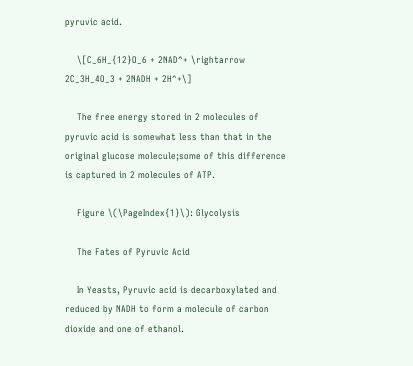pyruvic acid.

    \[C_6H_{12}O_6 + 2NAD^+ \rightarrow 2C_3H_4O_3 + 2NADH + 2H^+\]

    The free energy stored in 2 molecules of pyruvic acid is somewhat less than that in the original glucose molecule;some of this difference is captured in 2 molecules of ATP.

    Figure \(\PageIndex{1}\): Glycolysis

    The Fates of Pyruvic Acid

    In Yeasts, Pyruvic acid is decarboxylated and reduced by NADH to form a molecule of carbon dioxide and one of ethanol.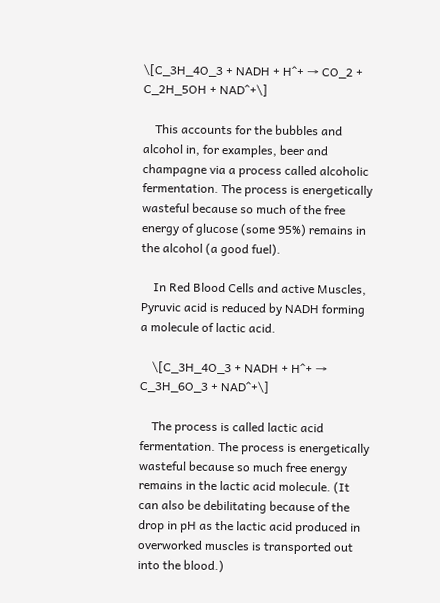\[C_3H_4O_3 + NADH + H^+ → CO_2 + C_2H_5OH + NAD^+\]

    This accounts for the bubbles and alcohol in, for examples, beer and champagne via a process called alcoholic fermentation. The process is energetically wasteful because so much of the free energy of glucose (some 95%) remains in the alcohol (a good fuel).

    In Red Blood Cells and active Muscles, Pyruvic acid is reduced by NADH forming a molecule of lactic acid.

    \[C_3H_4O_3 + NADH + H^+ → C_3H_6O_3 + NAD^+\]

    The process is called lactic acid fermentation. The process is energetically wasteful because so much free energy remains in the lactic acid molecule. (It can also be debilitating because of the drop in pH as the lactic acid produced in overworked muscles is transported out into the blood.)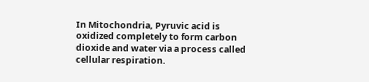In Mitochondria, Pyruvic acid is oxidized completely to form carbon dioxide and water via a process called cellular respiration.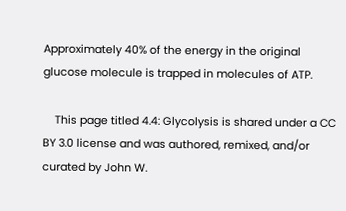Approximately 40% of the energy in the original glucose molecule is trapped in molecules of ATP.

    This page titled 4.4: Glycolysis is shared under a CC BY 3.0 license and was authored, remixed, and/or curated by John W.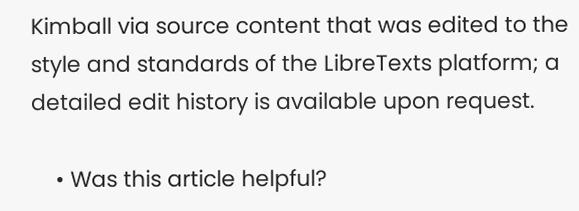Kimball via source content that was edited to the style and standards of the LibreTexts platform; a detailed edit history is available upon request.

    • Was this article helpful?